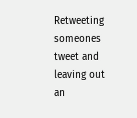Retweeting someones tweet and leaving out an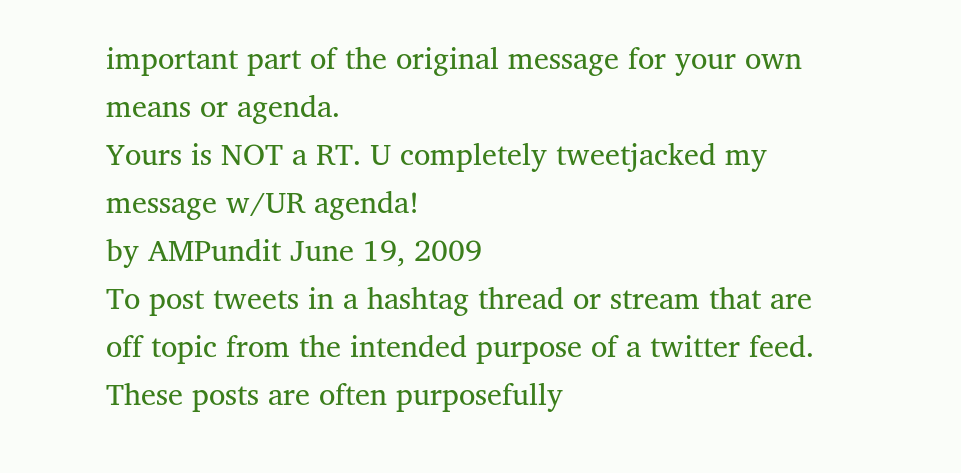important part of the original message for your own means or agenda.
Yours is NOT a RT. U completely tweetjacked my message w/UR agenda!
by AMPundit June 19, 2009
To post tweets in a hashtag thread or stream that are off topic from the intended purpose of a twitter feed. These posts are often purposefully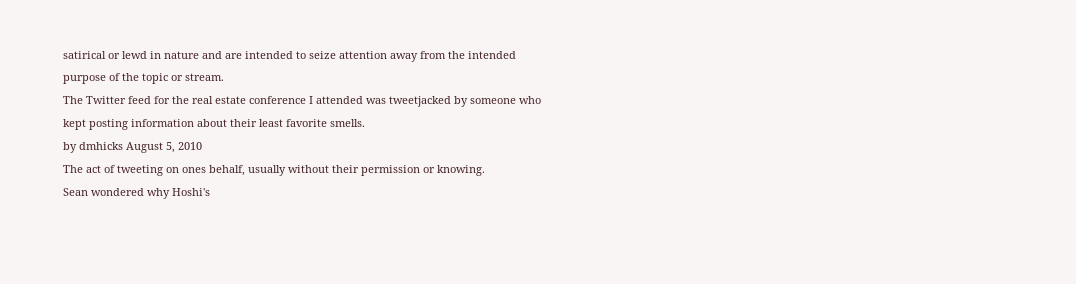satirical or lewd in nature and are intended to seize attention away from the intended purpose of the topic or stream.
The Twitter feed for the real estate conference I attended was tweetjacked by someone who kept posting information about their least favorite smells.
by dmhicks August 5, 2010
The act of tweeting on ones behalf, usually without their permission or knowing.
Sean wondered why Hoshi's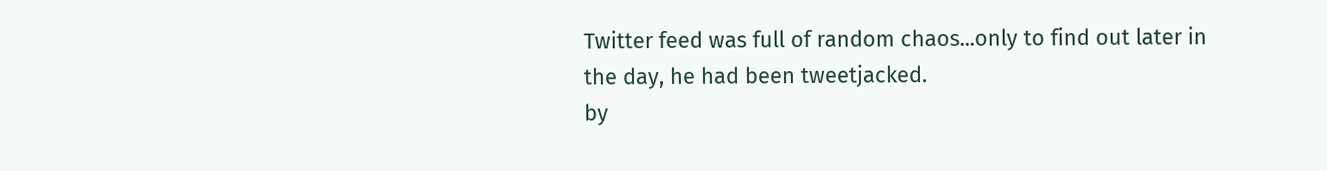Twitter feed was full of random chaos...only to find out later in the day, he had been tweetjacked.
by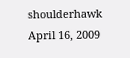shoulderhawk April 16, 2009